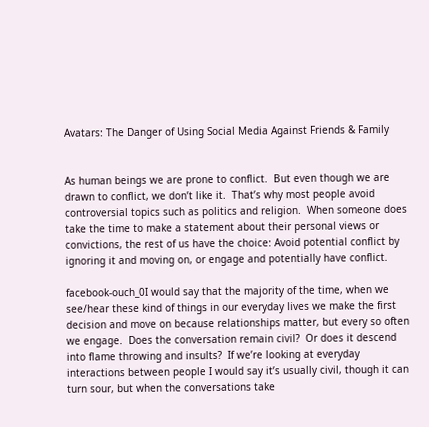Avatars: The Danger of Using Social Media Against Friends & Family


As human beings we are prone to conflict.  But even though we are drawn to conflict, we don’t like it.  That’s why most people avoid controversial topics such as politics and religion.  When someone does take the time to make a statement about their personal views or convictions, the rest of us have the choice: Avoid potential conflict by ignoring it and moving on, or engage and potentially have conflict.

facebook-ouch_0I would say that the majority of the time, when we see/hear these kind of things in our everyday lives we make the first decision and move on because relationships matter, but every so often we engage.  Does the conversation remain civil?  Or does it descend into flame throwing and insults?  If we’re looking at everyday interactions between people I would say it’s usually civil, though it can turn sour, but when the conversations take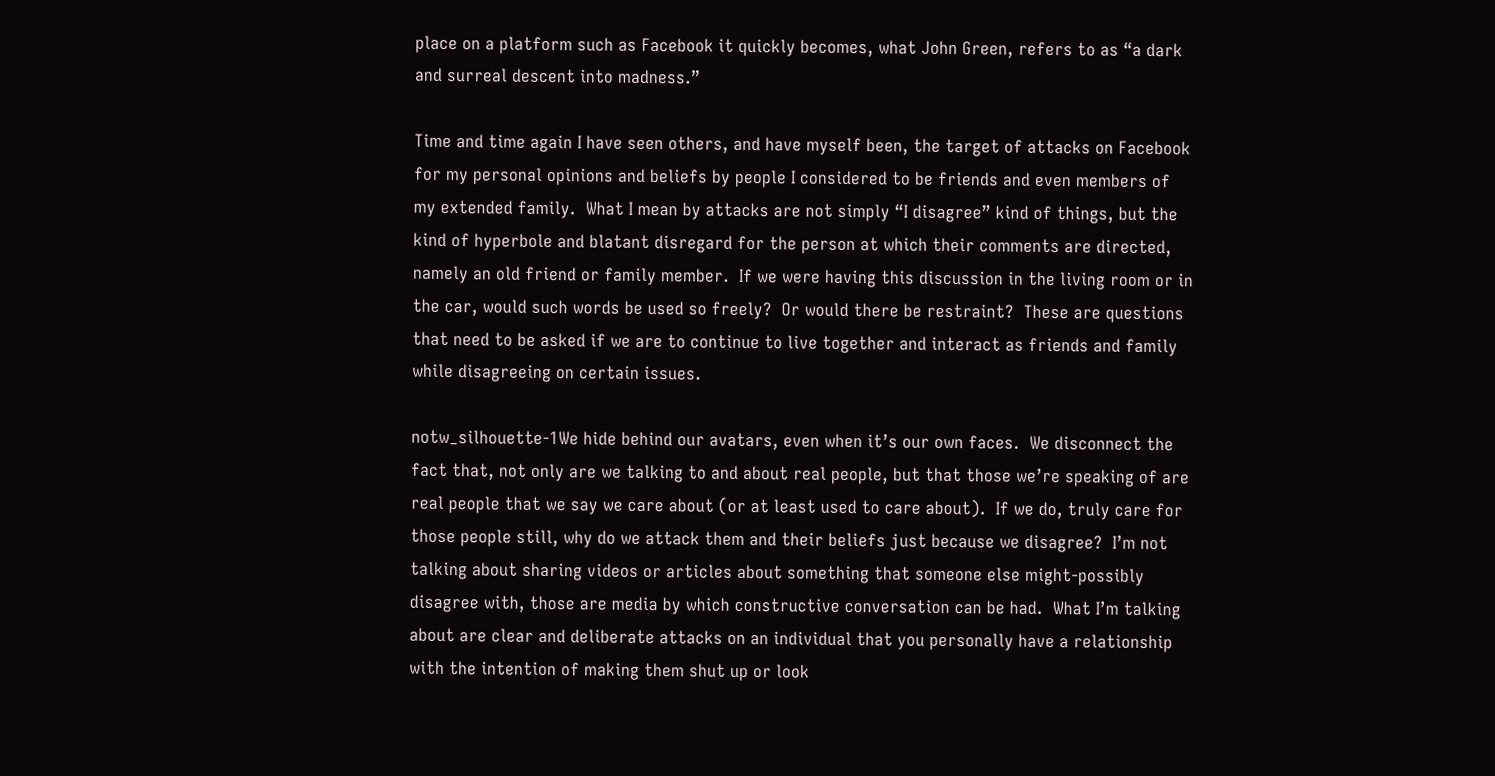place on a platform such as Facebook it quickly becomes, what John Green, refers to as “a dark and surreal descent into madness.”

Time and time again I have seen others, and have myself been, the target of attacks on Facebook for my personal opinions and beliefs by people I considered to be friends and even members of my extended family.  What I mean by attacks are not simply “I disagree” kind of things, but the kind of hyperbole and blatant disregard for the person at which their comments are directed, namely an old friend or family member.  If we were having this discussion in the living room or in the car, would such words be used so freely?  Or would there be restraint?  These are questions that need to be asked if we are to continue to live together and interact as friends and family while disagreeing on certain issues.

notw_silhouette-1We hide behind our avatars, even when it’s our own faces.  We disconnect the fact that, not only are we talking to and about real people, but that those we’re speaking of are real people that we say we care about (or at least used to care about).  If we do, truly care for those people still, why do we attack them and their beliefs just because we disagree?  I’m not talking about sharing videos or articles about something that someone else might-possibly disagree with, those are media by which constructive conversation can be had.  What I’m talking about are clear and deliberate attacks on an individual that you personally have a relationship with the intention of making them shut up or look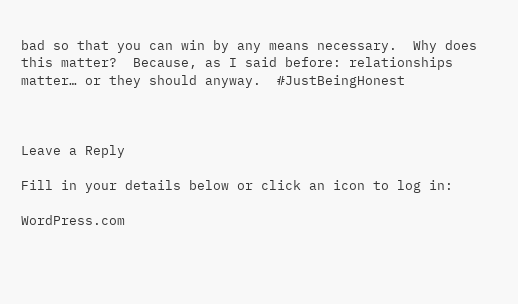bad so that you can win by any means necessary.  Why does this matter?  Because, as I said before: relationships matter… or they should anyway.  #JustBeingHonest



Leave a Reply

Fill in your details below or click an icon to log in:

WordPress.com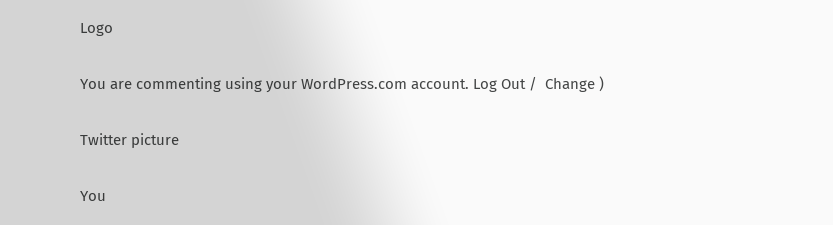Logo

You are commenting using your WordPress.com account. Log Out /  Change )

Twitter picture

You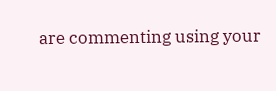are commenting using your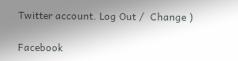Twitter account. Log Out /  Change )

Facebook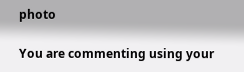photo

You are commenting using your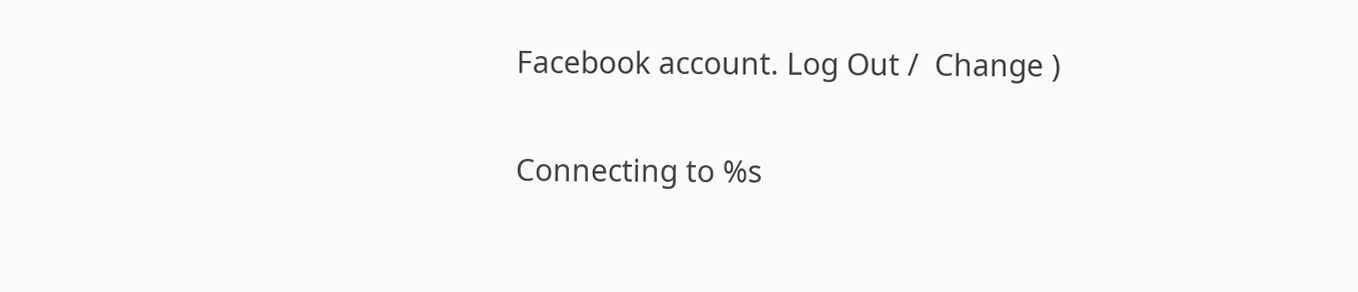Facebook account. Log Out /  Change )

Connecting to %s